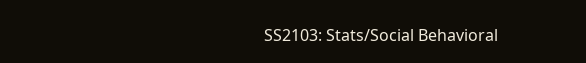SS2103: Stats/Social Behavioral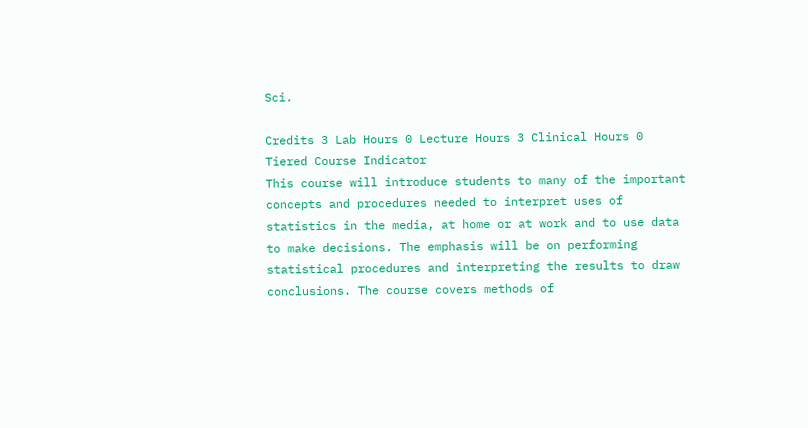Sci.

Credits 3 Lab Hours 0 Lecture Hours 3 Clinical Hours 0
Tiered Course Indicator
This course will introduce students to many of the important concepts and procedures needed to interpret uses of statistics in the media, at home or at work and to use data to make decisions. The emphasis will be on performing statistical procedures and interpreting the results to draw conclusions. The course covers methods of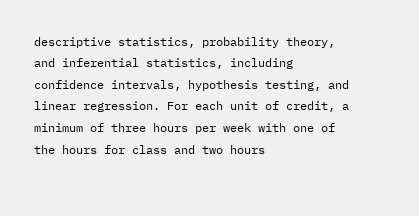descriptive statistics, probability theory, and inferential statistics, including confidence intervals, hypothesis testing, and linear regression. For each unit of credit, a minimum of three hours per week with one of the hours for class and two hours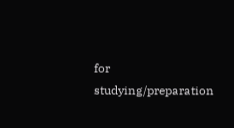for studying/preparation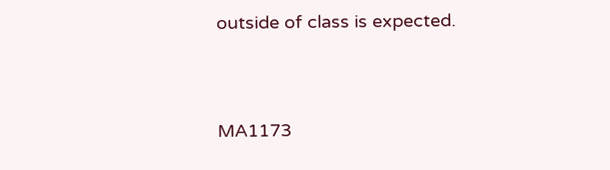outside of class is expected.


MA1173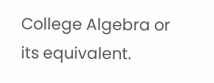College Algebra or its equivalent.